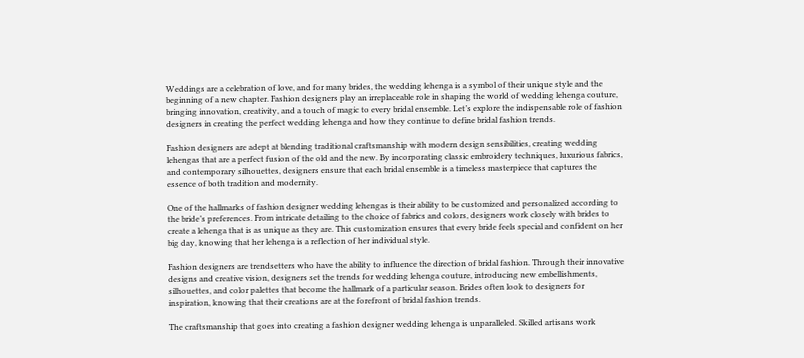Weddings are a celebration of love, and for many brides, the wedding lehenga is a symbol of their unique style and the beginning of a new chapter. Fashion designers play an irreplaceable role in shaping the world of wedding lehenga couture, bringing innovation, creativity, and a touch of magic to every bridal ensemble. Let’s explore the indispensable role of fashion designers in creating the perfect wedding lehenga and how they continue to define bridal fashion trends.

Fashion designers are adept at blending traditional craftsmanship with modern design sensibilities, creating wedding lehengas that are a perfect fusion of the old and the new. By incorporating classic embroidery techniques, luxurious fabrics, and contemporary silhouettes, designers ensure that each bridal ensemble is a timeless masterpiece that captures the essence of both tradition and modernity.

One of the hallmarks of fashion designer wedding lehengas is their ability to be customized and personalized according to the bride’s preferences. From intricate detailing to the choice of fabrics and colors, designers work closely with brides to create a lehenga that is as unique as they are. This customization ensures that every bride feels special and confident on her big day, knowing that her lehenga is a reflection of her individual style.

Fashion designers are trendsetters who have the ability to influence the direction of bridal fashion. Through their innovative designs and creative vision, designers set the trends for wedding lehenga couture, introducing new embellishments, silhouettes, and color palettes that become the hallmark of a particular season. Brides often look to designers for inspiration, knowing that their creations are at the forefront of bridal fashion trends.

The craftsmanship that goes into creating a fashion designer wedding lehenga is unparalleled. Skilled artisans work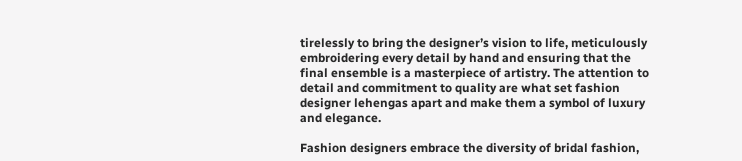tirelessly to bring the designer’s vision to life, meticulously embroidering every detail by hand and ensuring that the final ensemble is a masterpiece of artistry. The attention to detail and commitment to quality are what set fashion designer lehengas apart and make them a symbol of luxury and elegance.

Fashion designers embrace the diversity of bridal fashion,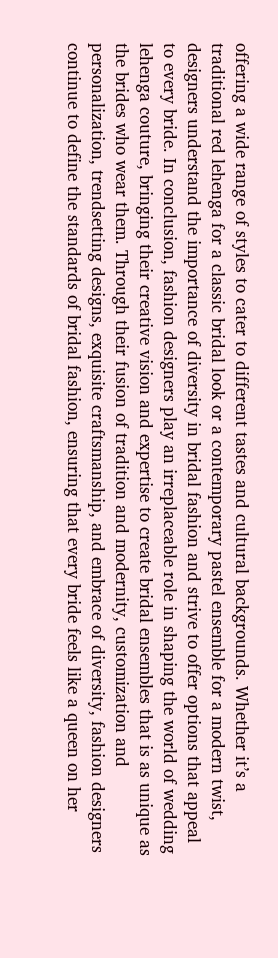offering a wide range of styles to cater to different tastes and cultural backgrounds. Whether it’s a traditional red lehenga for a classic bridal look or a contemporary pastel ensemble for a modern twist, designers understand the importance of diversity in bridal fashion and strive to offer options that appeal to every bride. In conclusion, fashion designers play an irreplaceable role in shaping the world of wedding lehenga couture, bringing their creative vision and expertise to create bridal ensembles that is as unique as the brides who wear them. Through their fusion of tradition and modernity, customization and personalization, trendsetting designs, exquisite craftsmanship, and embrace of diversity, fashion designers continue to define the standards of bridal fashion, ensuring that every bride feels like a queen on her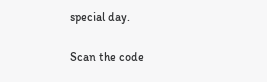special day.

Scan the code